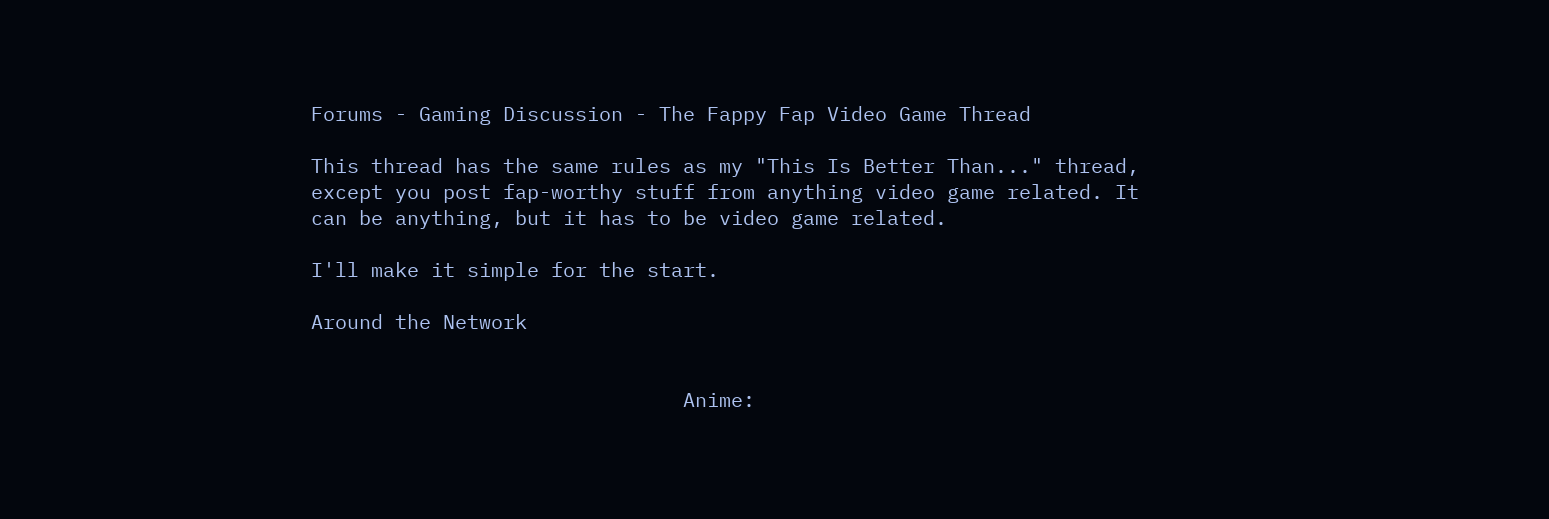Forums - Gaming Discussion - The Fappy Fap Video Game Thread

This thread has the same rules as my "This Is Better Than..." thread, except you post fap-worthy stuff from anything video game related. It can be anything, but it has to be video game related.

I'll make it simple for the start.

Around the Network


                               Anime: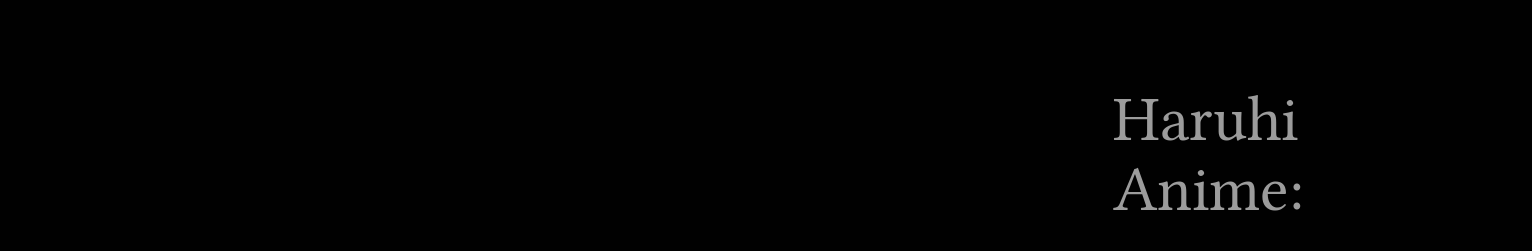Haruhi                                                                                      Anime: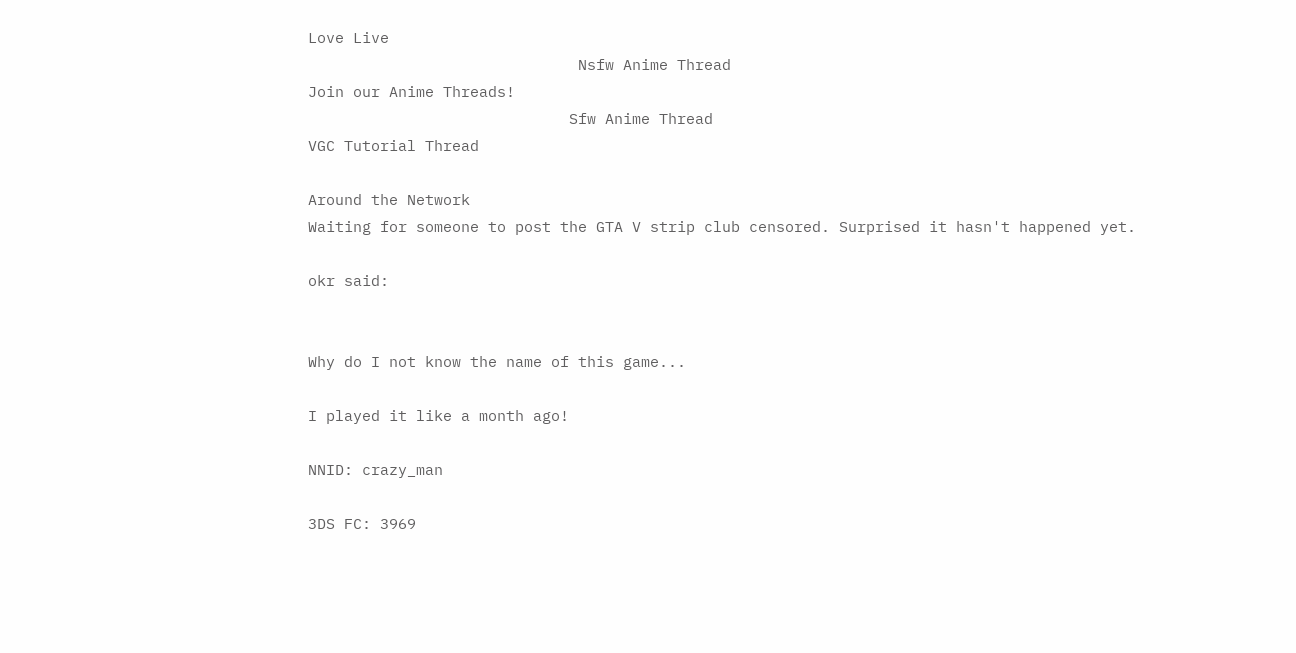Love Live
                              Nsfw Anime Thread                                                                             Join our Anime Threads!
                             Sfw Anime Thread                                                                                VGC Tutorial Thread

Around the Network
Waiting for someone to post the GTA V strip club censored. Surprised it hasn't happened yet.

okr said:


Why do I not know the name of this game...

I played it like a month ago!

NNID: crazy_man

3DS FC: 3969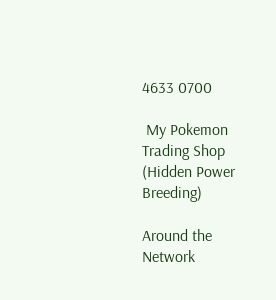4633 0700

 My Pokemon Trading Shop (Hidden Power Breeding)

Around the Network